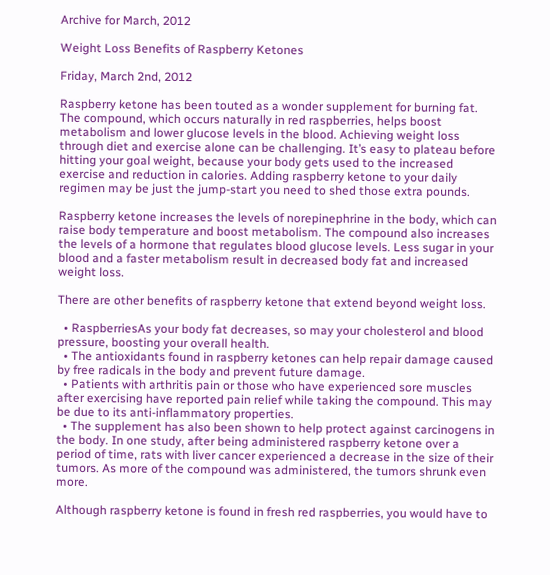Archive for March, 2012

Weight Loss Benefits of Raspberry Ketones

Friday, March 2nd, 2012

Raspberry ketone has been touted as a wonder supplement for burning fat. The compound, which occurs naturally in red raspberries, helps boost metabolism and lower glucose levels in the blood. Achieving weight loss through diet and exercise alone can be challenging. It’s easy to plateau before hitting your goal weight, because your body gets used to the increased exercise and reduction in calories. Adding raspberry ketone to your daily regimen may be just the jump-start you need to shed those extra pounds.

Raspberry ketone increases the levels of norepinephrine in the body, which can raise body temperature and boost metabolism. The compound also increases the levels of a hormone that regulates blood glucose levels. Less sugar in your blood and a faster metabolism result in decreased body fat and increased weight loss.

There are other benefits of raspberry ketone that extend beyond weight loss.

  • RaspberriesAs your body fat decreases, so may your cholesterol and blood pressure, boosting your overall health.
  • The antioxidants found in raspberry ketones can help repair damage caused by free radicals in the body and prevent future damage.
  • Patients with arthritis pain or those who have experienced sore muscles after exercising have reported pain relief while taking the compound. This may be due to its anti-inflammatory properties.
  • The supplement has also been shown to help protect against carcinogens in the body. In one study, after being administered raspberry ketone over a period of time, rats with liver cancer experienced a decrease in the size of their tumors. As more of the compound was administered, the tumors shrunk even more.

Although raspberry ketone is found in fresh red raspberries, you would have to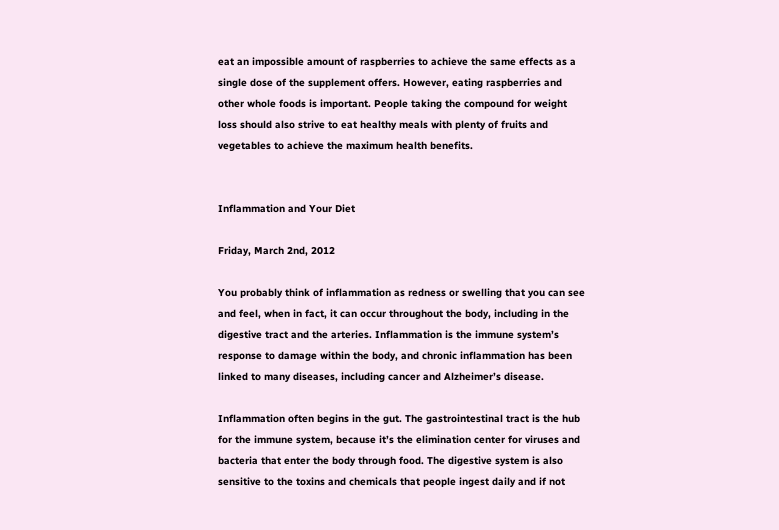eat an impossible amount of raspberries to achieve the same effects as a single dose of the supplement offers. However, eating raspberries and other whole foods is important. People taking the compound for weight loss should also strive to eat healthy meals with plenty of fruits and vegetables to achieve the maximum health benefits.


Inflammation and Your Diet

Friday, March 2nd, 2012

You probably think of inflammation as redness or swelling that you can see and feel, when in fact, it can occur throughout the body, including in the digestive tract and the arteries. Inflammation is the immune system’s response to damage within the body, and chronic inflammation has been linked to many diseases, including cancer and Alzheimer’s disease.

Inflammation often begins in the gut. The gastrointestinal tract is the hub for the immune system, because it’s the elimination center for viruses and bacteria that enter the body through food. The digestive system is also sensitive to the toxins and chemicals that people ingest daily and if not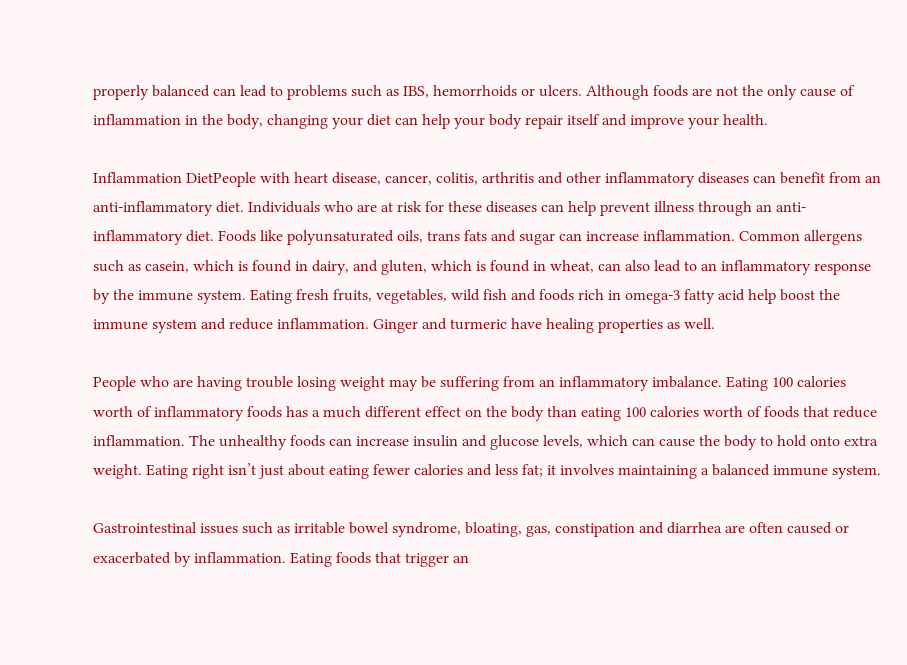properly balanced can lead to problems such as IBS, hemorrhoids or ulcers. Although foods are not the only cause of inflammation in the body, changing your diet can help your body repair itself and improve your health.

Inflammation DietPeople with heart disease, cancer, colitis, arthritis and other inflammatory diseases can benefit from an anti-inflammatory diet. Individuals who are at risk for these diseases can help prevent illness through an anti-inflammatory diet. Foods like polyunsaturated oils, trans fats and sugar can increase inflammation. Common allergens such as casein, which is found in dairy, and gluten, which is found in wheat, can also lead to an inflammatory response by the immune system. Eating fresh fruits, vegetables, wild fish and foods rich in omega-3 fatty acid help boost the immune system and reduce inflammation. Ginger and turmeric have healing properties as well.

People who are having trouble losing weight may be suffering from an inflammatory imbalance. Eating 100 calories worth of inflammatory foods has a much different effect on the body than eating 100 calories worth of foods that reduce inflammation. The unhealthy foods can increase insulin and glucose levels, which can cause the body to hold onto extra weight. Eating right isn’t just about eating fewer calories and less fat; it involves maintaining a balanced immune system.

Gastrointestinal issues such as irritable bowel syndrome, bloating, gas, constipation and diarrhea are often caused or exacerbated by inflammation. Eating foods that trigger an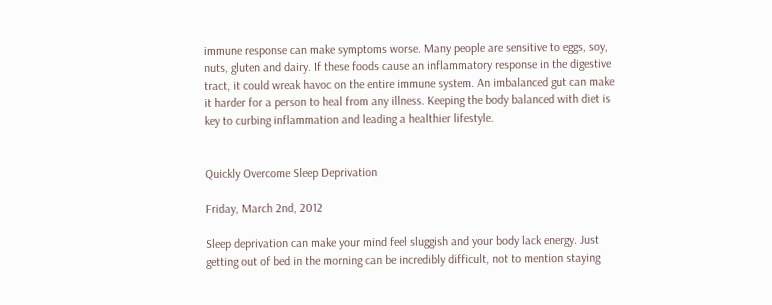immune response can make symptoms worse. Many people are sensitive to eggs, soy, nuts, gluten and dairy. If these foods cause an inflammatory response in the digestive tract, it could wreak havoc on the entire immune system. An imbalanced gut can make it harder for a person to heal from any illness. Keeping the body balanced with diet is key to curbing inflammation and leading a healthier lifestyle.


Quickly Overcome Sleep Deprivation

Friday, March 2nd, 2012

Sleep deprivation can make your mind feel sluggish and your body lack energy. Just getting out of bed in the morning can be incredibly difficult, not to mention staying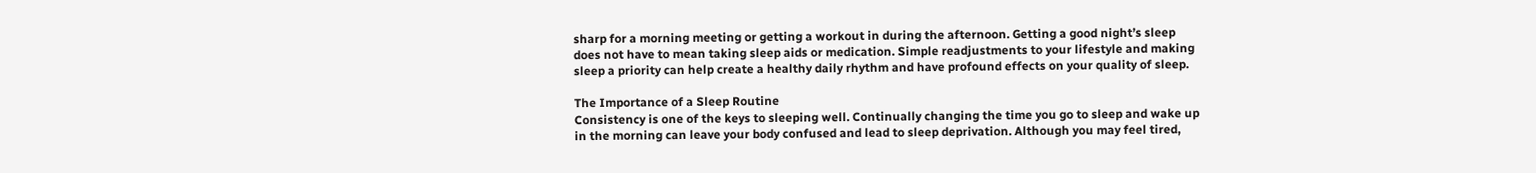sharp for a morning meeting or getting a workout in during the afternoon. Getting a good night’s sleep does not have to mean taking sleep aids or medication. Simple readjustments to your lifestyle and making sleep a priority can help create a healthy daily rhythm and have profound effects on your quality of sleep.

The Importance of a Sleep Routine
Consistency is one of the keys to sleeping well. Continually changing the time you go to sleep and wake up in the morning can leave your body confused and lead to sleep deprivation. Although you may feel tired,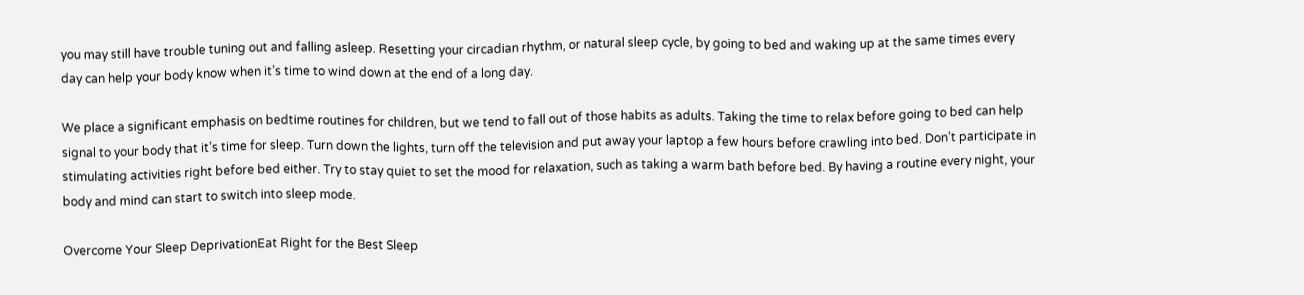you may still have trouble tuning out and falling asleep. Resetting your circadian rhythm, or natural sleep cycle, by going to bed and waking up at the same times every day can help your body know when it’s time to wind down at the end of a long day.

We place a significant emphasis on bedtime routines for children, but we tend to fall out of those habits as adults. Taking the time to relax before going to bed can help signal to your body that it’s time for sleep. Turn down the lights, turn off the television and put away your laptop a few hours before crawling into bed. Don’t participate in stimulating activities right before bed either. Try to stay quiet to set the mood for relaxation, such as taking a warm bath before bed. By having a routine every night, your body and mind can start to switch into sleep mode.

Overcome Your Sleep DeprivationEat Right for the Best Sleep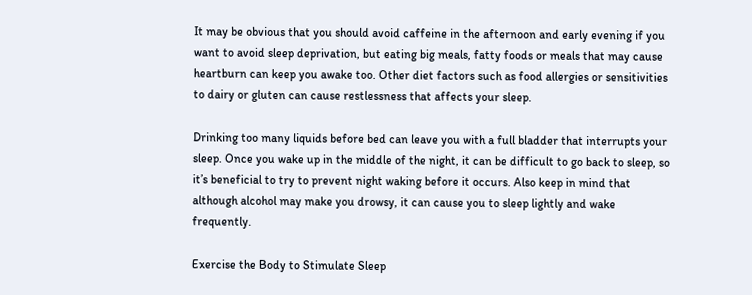It may be obvious that you should avoid caffeine in the afternoon and early evening if you want to avoid sleep deprivation, but eating big meals, fatty foods or meals that may cause heartburn can keep you awake too. Other diet factors such as food allergies or sensitivities to dairy or gluten can cause restlessness that affects your sleep.

Drinking too many liquids before bed can leave you with a full bladder that interrupts your sleep. Once you wake up in the middle of the night, it can be difficult to go back to sleep, so it’s beneficial to try to prevent night waking before it occurs. Also keep in mind that although alcohol may make you drowsy, it can cause you to sleep lightly and wake frequently.

Exercise the Body to Stimulate Sleep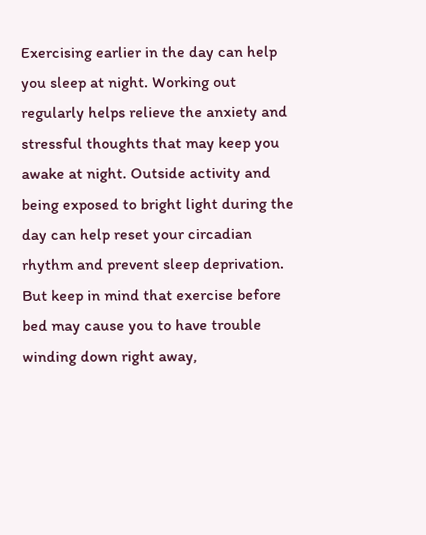Exercising earlier in the day can help you sleep at night. Working out regularly helps relieve the anxiety and stressful thoughts that may keep you awake at night. Outside activity and being exposed to bright light during the day can help reset your circadian rhythm and prevent sleep deprivation. But keep in mind that exercise before bed may cause you to have trouble winding down right away,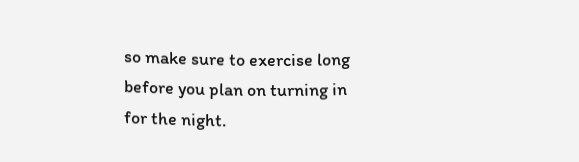so make sure to exercise long before you plan on turning in for the night.